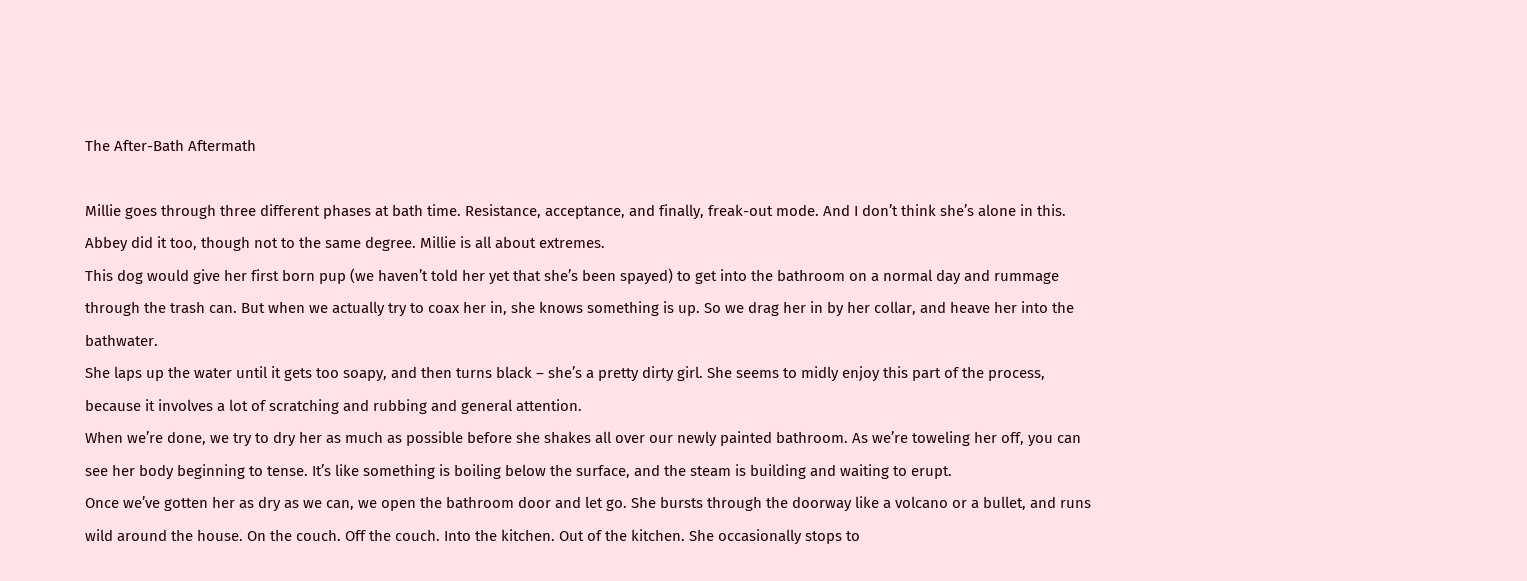The After-Bath Aftermath

Millie goes through three different phases at bath time. Resistance, acceptance, and finally, freak-out mode. And I don’t think she’s alone in this. Abbey did it too, though not to the same degree. Millie is all about extremes.
This dog would give her first born pup (we haven’t told her yet that she’s been spayed) to get into the bathroom on a normal day and rummage through the trash can. But when we actually try to coax her in, she knows something is up. So we drag her in by her collar, and heave her into the bathwater.
She laps up the water until it gets too soapy, and then turns black – she’s a pretty dirty girl. She seems to midly enjoy this part of the process, because it involves a lot of scratching and rubbing and general attention.
When we’re done, we try to dry her as much as possible before she shakes all over our newly painted bathroom. As we’re toweling her off, you can see her body beginning to tense. It’s like something is boiling below the surface, and the steam is building and waiting to erupt.
Once we’ve gotten her as dry as we can, we open the bathroom door and let go. She bursts through the doorway like a volcano or a bullet, and runs wild around the house. On the couch. Off the couch. Into the kitchen. Out of the kitchen. She occasionally stops to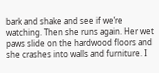bark and shake and see if we’re watching. Then she runs again. Her wet paws slide on the hardwood floors and she crashes into walls and furniture. I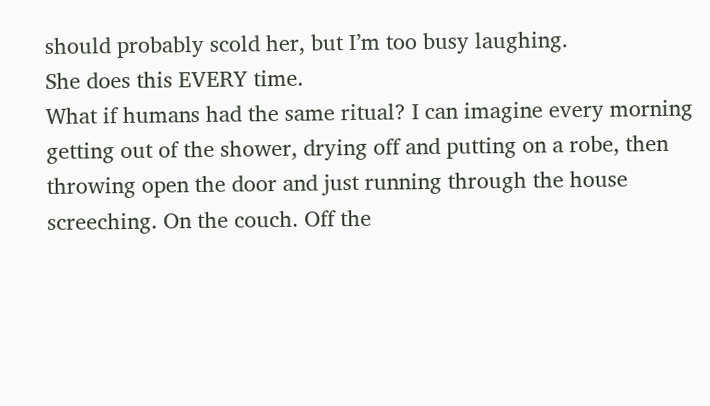should probably scold her, but I’m too busy laughing.
She does this EVERY time.
What if humans had the same ritual? I can imagine every morning getting out of the shower, drying off and putting on a robe, then throwing open the door and just running through the house screeching. On the couch. Off the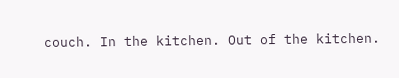couch. In the kitchen. Out of the kitchen.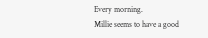Every morning.
Millie seems to have a good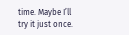time. Maybe I’ll try it just once.